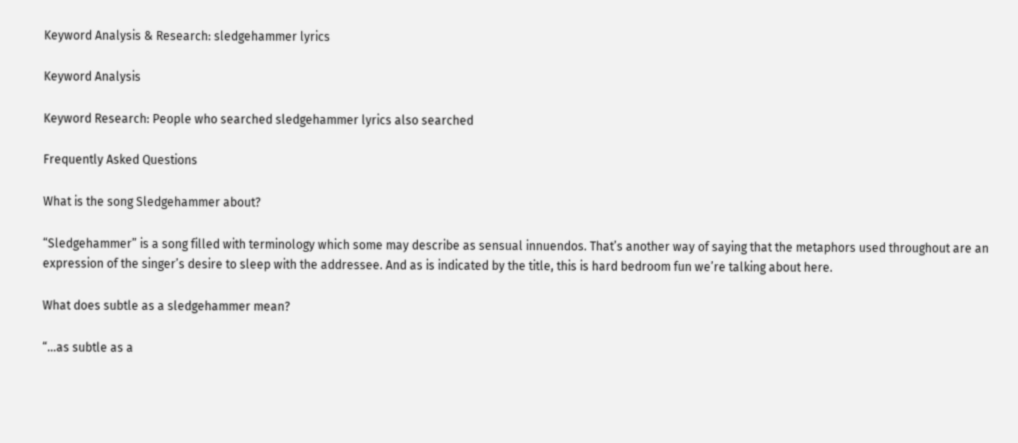Keyword Analysis & Research: sledgehammer lyrics

Keyword Analysis

Keyword Research: People who searched sledgehammer lyrics also searched

Frequently Asked Questions

What is the song Sledgehammer about?

“Sledgehammer” is a song filled with terminology which some may describe as sensual innuendos. That’s another way of saying that the metaphors used throughout are an expression of the singer’s desire to sleep with the addressee. And as is indicated by the title, this is hard bedroom fun we’re talking about here.

What does subtle as a sledgehammer mean?

“…as subtle as a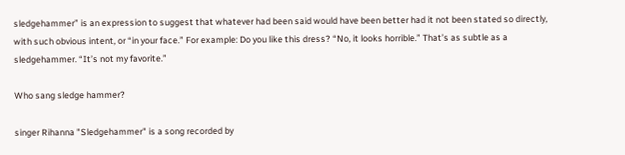sledgehammer” is an expression to suggest that whatever had been said would have been better had it not been stated so directly, with such obvious intent, or “in your face.” For example: Do you like this dress? “No, it looks horrible.” That’s as subtle as a sledgehammer. “It’s not my favorite.”

Who sang sledge hammer?

singer Rihanna "Sledgehammer" is a song recorded by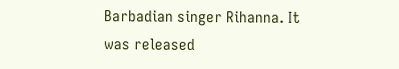Barbadian singer Rihanna. It was released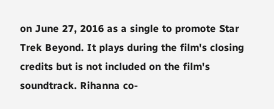on June 27, 2016 as a single to promote Star Trek Beyond. It plays during the film's closing credits but is not included on the film's soundtrack. Rihanna co-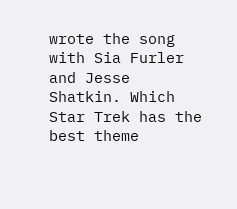wrote the song with Sia Furler and Jesse Shatkin. Which Star Trek has the best theme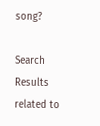song?

Search Results related to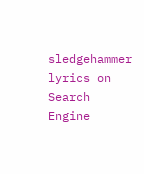sledgehammer lyrics on Search Engine